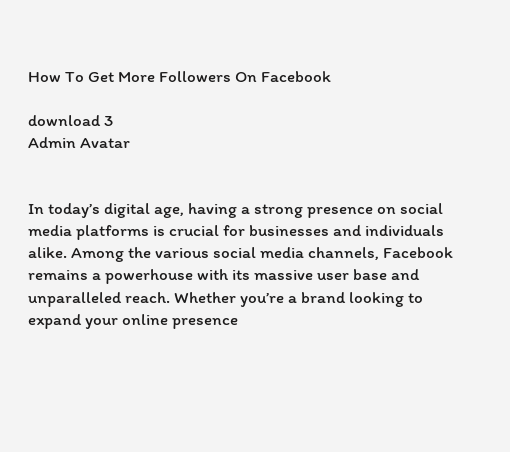How To Get More Followers On Facebook

download 3
Admin Avatar


In today’s digital age, having a strong presence on social media platforms is crucial for businesses and individuals alike. Among the various social media channels, Facebook remains a powerhouse with its massive user base and unparalleled reach. Whether you’re a brand looking to expand your online presence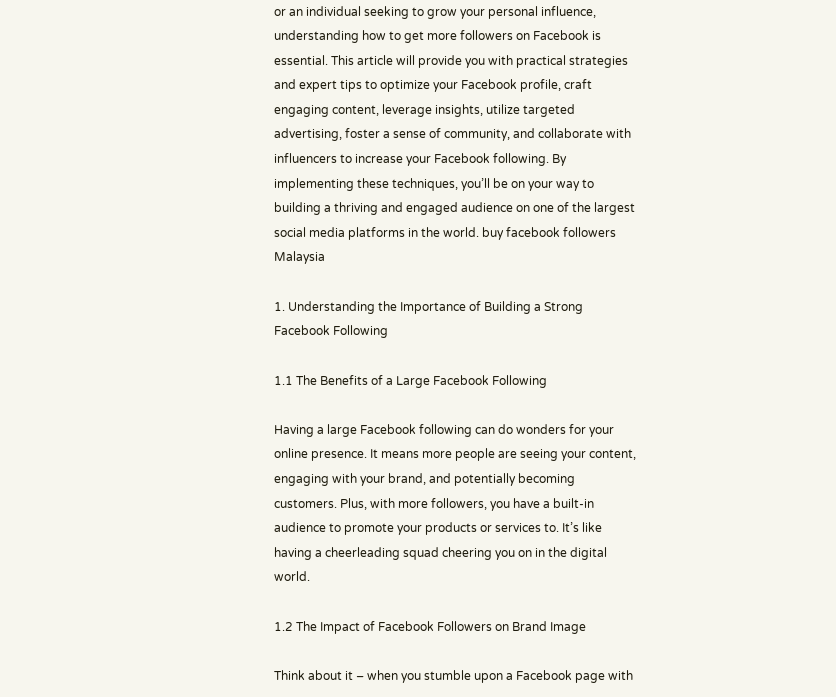or an individual seeking to grow your personal influence, understanding how to get more followers on Facebook is essential. This article will provide you with practical strategies and expert tips to optimize your Facebook profile, craft engaging content, leverage insights, utilize targeted advertising, foster a sense of community, and collaborate with influencers to increase your Facebook following. By implementing these techniques, you’ll be on your way to building a thriving and engaged audience on one of the largest social media platforms in the world. buy facebook followers Malaysia

1. Understanding the Importance of Building a Strong Facebook Following

1.1 The Benefits of a Large Facebook Following

Having a large Facebook following can do wonders for your online presence. It means more people are seeing your content, engaging with your brand, and potentially becoming customers. Plus, with more followers, you have a built-in audience to promote your products or services to. It’s like having a cheerleading squad cheering you on in the digital world.

1.2 The Impact of Facebook Followers on Brand Image

Think about it – when you stumble upon a Facebook page with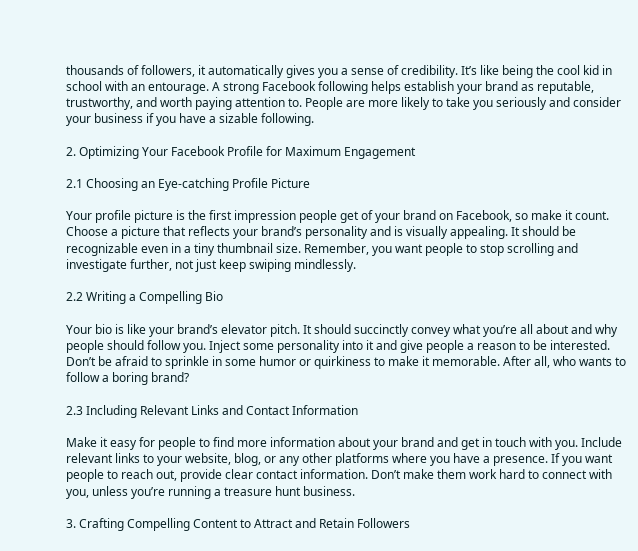thousands of followers, it automatically gives you a sense of credibility. It’s like being the cool kid in school with an entourage. A strong Facebook following helps establish your brand as reputable, trustworthy, and worth paying attention to. People are more likely to take you seriously and consider your business if you have a sizable following.

2. Optimizing Your Facebook Profile for Maximum Engagement

2.1 Choosing an Eye-catching Profile Picture

Your profile picture is the first impression people get of your brand on Facebook, so make it count. Choose a picture that reflects your brand’s personality and is visually appealing. It should be recognizable even in a tiny thumbnail size. Remember, you want people to stop scrolling and investigate further, not just keep swiping mindlessly.

2.2 Writing a Compelling Bio

Your bio is like your brand’s elevator pitch. It should succinctly convey what you’re all about and why people should follow you. Inject some personality into it and give people a reason to be interested. Don’t be afraid to sprinkle in some humor or quirkiness to make it memorable. After all, who wants to follow a boring brand?

2.3 Including Relevant Links and Contact Information

Make it easy for people to find more information about your brand and get in touch with you. Include relevant links to your website, blog, or any other platforms where you have a presence. If you want people to reach out, provide clear contact information. Don’t make them work hard to connect with you, unless you’re running a treasure hunt business.

3. Crafting Compelling Content to Attract and Retain Followers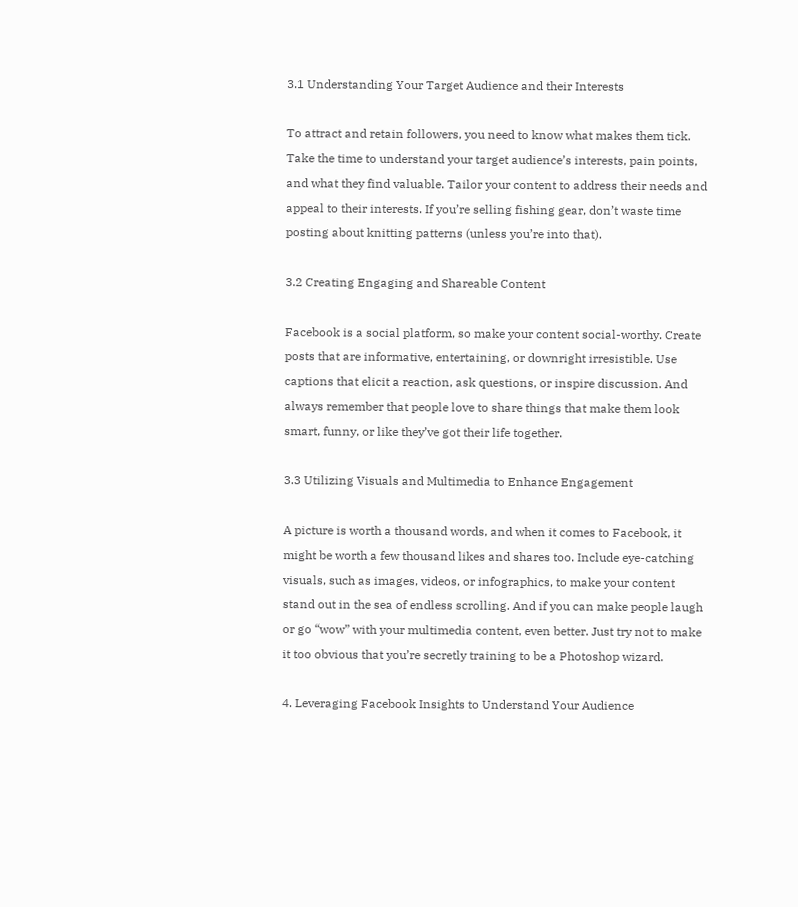3.1 Understanding Your Target Audience and their Interests

To attract and retain followers, you need to know what makes them tick. Take the time to understand your target audience’s interests, pain points, and what they find valuable. Tailor your content to address their needs and appeal to their interests. If you’re selling fishing gear, don’t waste time posting about knitting patterns (unless you’re into that).

3.2 Creating Engaging and Shareable Content

Facebook is a social platform, so make your content social-worthy. Create posts that are informative, entertaining, or downright irresistible. Use captions that elicit a reaction, ask questions, or inspire discussion. And always remember that people love to share things that make them look smart, funny, or like they’ve got their life together.

3.3 Utilizing Visuals and Multimedia to Enhance Engagement

A picture is worth a thousand words, and when it comes to Facebook, it might be worth a few thousand likes and shares too. Include eye-catching visuals, such as images, videos, or infographics, to make your content stand out in the sea of endless scrolling. And if you can make people laugh or go “wow” with your multimedia content, even better. Just try not to make it too obvious that you’re secretly training to be a Photoshop wizard.

4. Leveraging Facebook Insights to Understand Your Audience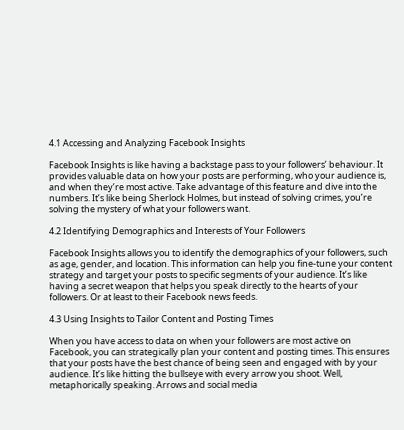4.1 Accessing and Analyzing Facebook Insights

Facebook Insights is like having a backstage pass to your followers’ behaviour. It provides valuable data on how your posts are performing, who your audience is, and when they’re most active. Take advantage of this feature and dive into the numbers. It’s like being Sherlock Holmes, but instead of solving crimes, you’re solving the mystery of what your followers want.

4.2 Identifying Demographics and Interests of Your Followers

Facebook Insights allows you to identify the demographics of your followers, such as age, gender, and location. This information can help you fine-tune your content strategy and target your posts to specific segments of your audience. It’s like having a secret weapon that helps you speak directly to the hearts of your followers. Or at least to their Facebook news feeds.

4.3 Using Insights to Tailor Content and Posting Times

When you have access to data on when your followers are most active on Facebook, you can strategically plan your content and posting times. This ensures that your posts have the best chance of being seen and engaged with by your audience. It’s like hitting the bullseye with every arrow you shoot. Well, metaphorically speaking. Arrows and social media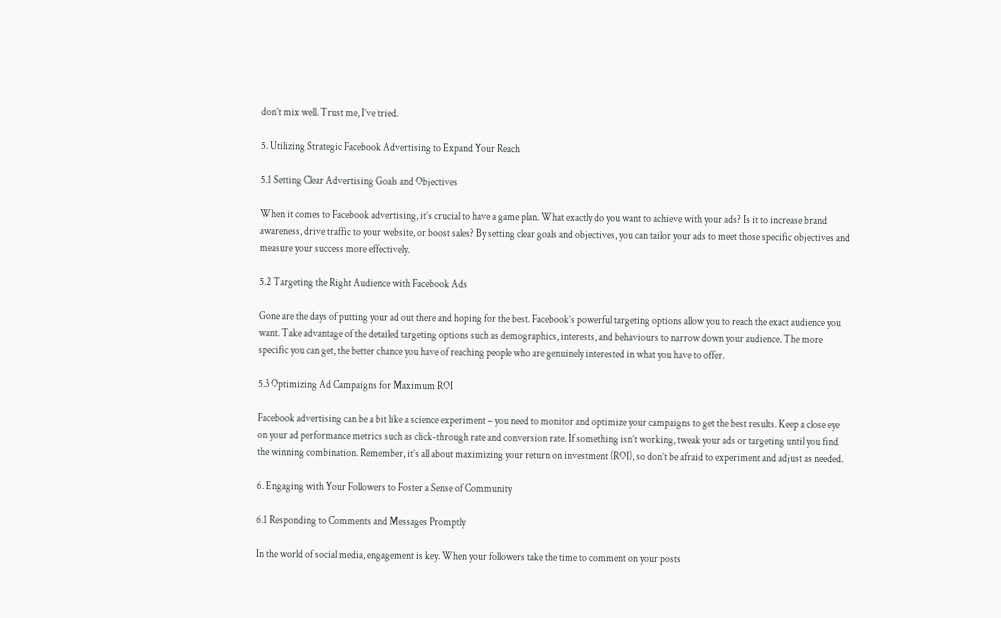don’t mix well. Trust me, I’ve tried.

5. Utilizing Strategic Facebook Advertising to Expand Your Reach

5.1 Setting Clear Advertising Goals and Objectives

When it comes to Facebook advertising, it’s crucial to have a game plan. What exactly do you want to achieve with your ads? Is it to increase brand awareness, drive traffic to your website, or boost sales? By setting clear goals and objectives, you can tailor your ads to meet those specific objectives and measure your success more effectively.

5.2 Targeting the Right Audience with Facebook Ads

Gone are the days of putting your ad out there and hoping for the best. Facebook’s powerful targeting options allow you to reach the exact audience you want. Take advantage of the detailed targeting options such as demographics, interests, and behaviours to narrow down your audience. The more specific you can get, the better chance you have of reaching people who are genuinely interested in what you have to offer.

5.3 Optimizing Ad Campaigns for Maximum ROI

Facebook advertising can be a bit like a science experiment – you need to monitor and optimize your campaigns to get the best results. Keep a close eye on your ad performance metrics such as click-through rate and conversion rate. If something isn’t working, tweak your ads or targeting until you find the winning combination. Remember, it’s all about maximizing your return on investment (ROI), so don’t be afraid to experiment and adjust as needed.

6. Engaging with Your Followers to Foster a Sense of Community

6.1 Responding to Comments and Messages Promptly

In the world of social media, engagement is key. When your followers take the time to comment on your posts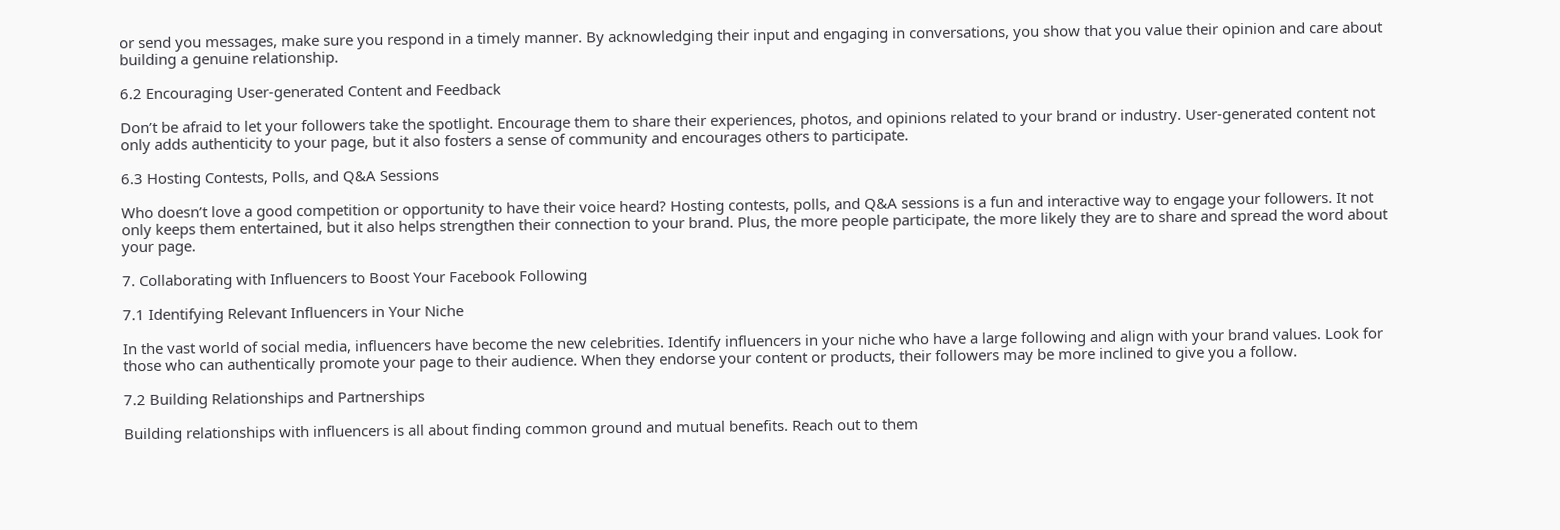or send you messages, make sure you respond in a timely manner. By acknowledging their input and engaging in conversations, you show that you value their opinion and care about building a genuine relationship.

6.2 Encouraging User-generated Content and Feedback

Don’t be afraid to let your followers take the spotlight. Encourage them to share their experiences, photos, and opinions related to your brand or industry. User-generated content not only adds authenticity to your page, but it also fosters a sense of community and encourages others to participate.

6.3 Hosting Contests, Polls, and Q&A Sessions

Who doesn’t love a good competition or opportunity to have their voice heard? Hosting contests, polls, and Q&A sessions is a fun and interactive way to engage your followers. It not only keeps them entertained, but it also helps strengthen their connection to your brand. Plus, the more people participate, the more likely they are to share and spread the word about your page.

7. Collaborating with Influencers to Boost Your Facebook Following

7.1 Identifying Relevant Influencers in Your Niche

In the vast world of social media, influencers have become the new celebrities. Identify influencers in your niche who have a large following and align with your brand values. Look for those who can authentically promote your page to their audience. When they endorse your content or products, their followers may be more inclined to give you a follow.

7.2 Building Relationships and Partnerships

Building relationships with influencers is all about finding common ground and mutual benefits. Reach out to them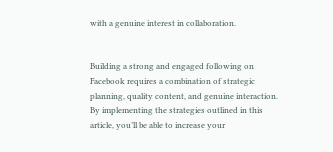with a genuine interest in collaboration.


Building a strong and engaged following on Facebook requires a combination of strategic planning, quality content, and genuine interaction. By implementing the strategies outlined in this article, you’ll be able to increase your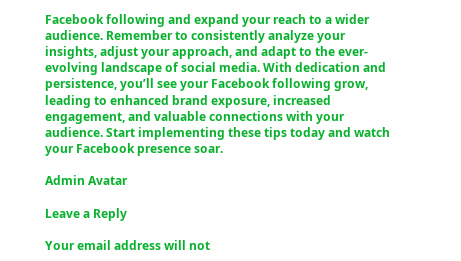Facebook following and expand your reach to a wider audience. Remember to consistently analyze your insights, adjust your approach, and adapt to the ever-evolving landscape of social media. With dedication and persistence, you’ll see your Facebook following grow, leading to enhanced brand exposure, increased engagement, and valuable connections with your audience. Start implementing these tips today and watch your Facebook presence soar.

Admin Avatar

Leave a Reply

Your email address will not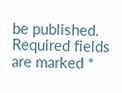be published. Required fields are marked *